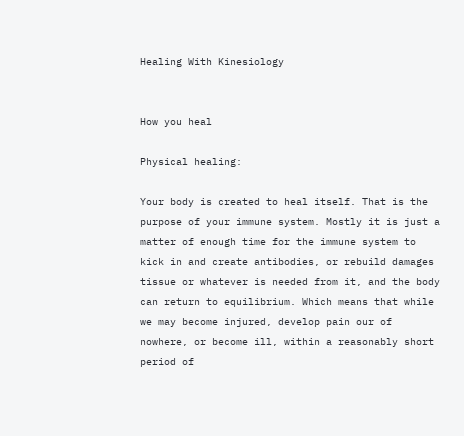Healing With Kinesiology


How you heal

Physical healing:

Your body is created to heal itself. That is the purpose of your immune system. Mostly it is just a matter of enough time for the immune system to kick in and create antibodies, or rebuild damages tissue or whatever is needed from it, and the body can return to equilibrium. Which means that while we may become injured, develop pain our of nowhere, or become ill, within a reasonably short period of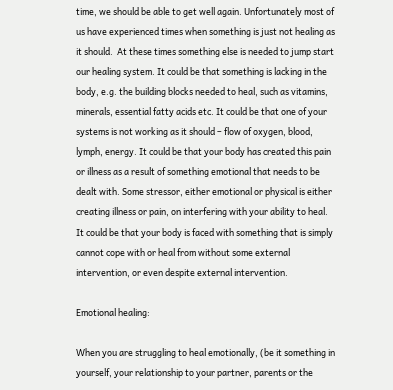time, we should be able to get well again. Unfortunately most of us have experienced times when something is just not healing as it should.  At these times something else is needed to jump start our healing system. It could be that something is lacking in the body, e.g. the building blocks needed to heal, such as vitamins, minerals, essential fatty acids etc. It could be that one of your systems is not working as it should – flow of oxygen, blood, lymph, energy. It could be that your body has created this pain or illness as a result of something emotional that needs to be dealt with. Some stressor, either emotional or physical is either creating illness or pain, on interfering with your ability to heal. It could be that your body is faced with something that is simply cannot cope with or heal from without some external intervention, or even despite external intervention.

Emotional healing:

When you are struggling to heal emotionally, (be it something in yourself, your relationship to your partner, parents or the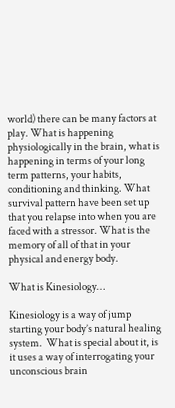world) there can be many factors at play. What is happening physiologically in the brain, what is happening in terms of your long term patterns, your habits, conditioning and thinking. What survival pattern have been set up that you relapse into when you are faced with a stressor. What is the memory of all of that in your physical and energy body.

What is Kinesiology…

Kinesiology is a way of jump starting your body’s natural healing system.  What is special about it, is it uses a way of interrogating your unconscious brain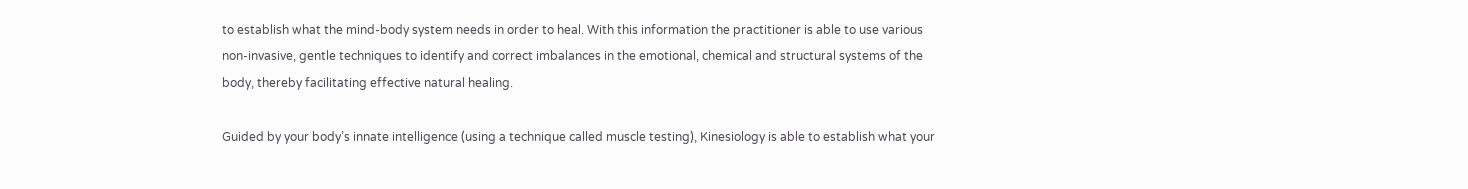to establish what the mind-body system needs in order to heal. With this information the practitioner is able to use various non-invasive, gentle techniques to identify and correct imbalances in the emotional, chemical and structural systems of the body, thereby facilitating effective natural healing.

Guided by your body’s innate intelligence (using a technique called muscle testing), Kinesiology is able to establish what your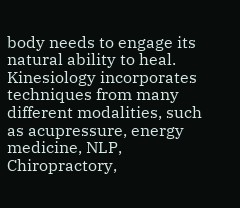body needs to engage its natural ability to heal.  Kinesiology incorporates techniques from many different modalities, such as acupressure, energy medicine, NLP, Chiropractory,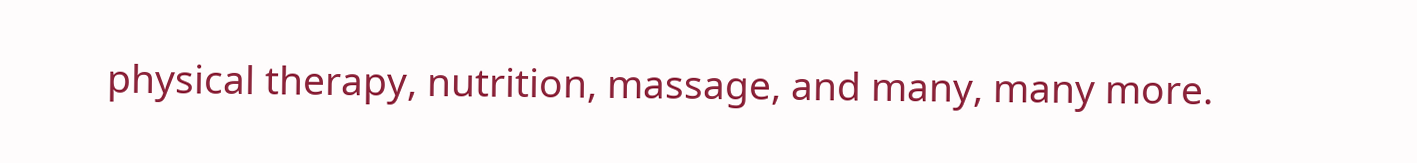physical therapy, nutrition, massage, and many, many more.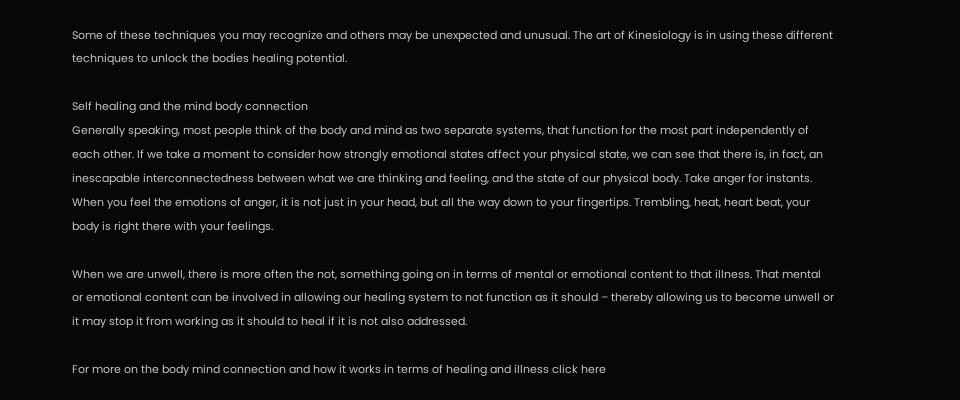Some of these techniques you may recognize and others may be unexpected and unusual. The art of Kinesiology is in using these different techniques to unlock the bodies healing potential.

Self healing and the mind body connection
Generally speaking, most people think of the body and mind as two separate systems, that function for the most part independently of each other. If we take a moment to consider how strongly emotional states affect your physical state, we can see that there is, in fact, an inescapable interconnectedness between what we are thinking and feeling, and the state of our physical body. Take anger for instants. When you feel the emotions of anger, it is not just in your head, but all the way down to your fingertips. Trembling, heat, heart beat, your body is right there with your feelings.

When we are unwell, there is more often the not, something going on in terms of mental or emotional content to that illness. That mental or emotional content can be involved in allowing our healing system to not function as it should – thereby allowing us to become unwell or it may stop it from working as it should to heal if it is not also addressed.

For more on the body mind connection and how it works in terms of healing and illness click here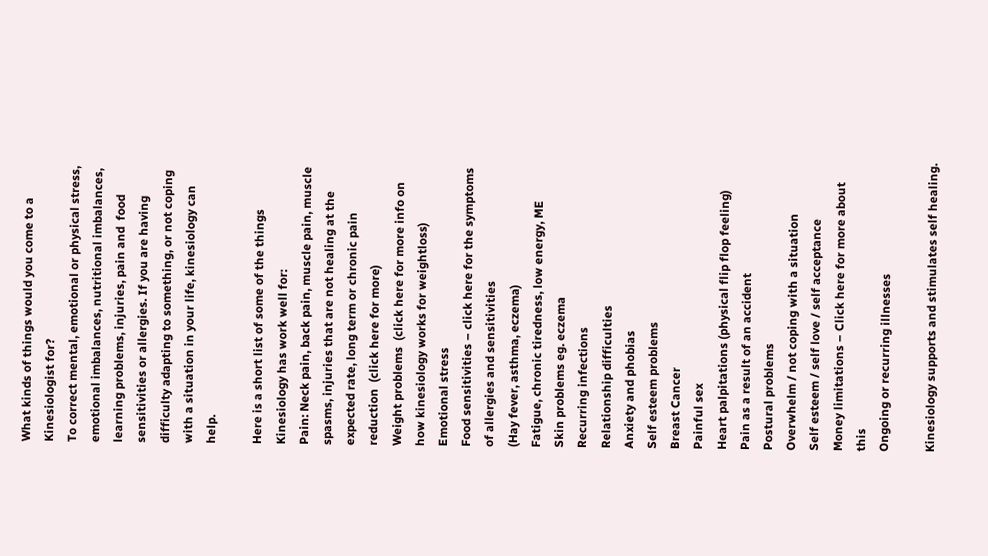What kinds of things would you come to a Kinesiologist for?
To correct mental, emotional or physical stress, emotional imbalances, nutritional imbalances, learning problems, injuries, pain and  food sensitivities or allergies. If you are having difficulty adapting to something, or not coping with a situation in your life, kinesiology can help.

Here is a short list of some of the things Kinesiology has work well for:
Pain: Neck pain, back pain, muscle pain, muscle spasms, injuries that are not healing at the expected rate, long term or chronic pain reduction  (click here for more)
Weight problems  (click here for more info on how kinesiology works for weightloss)
Emotional stress
Food sensitivities – click here for the symptoms of allergies and sensitivities
(Hay fever, asthma, eczema)
Fatigue, chronic tiredness, low energy, ME
Skin problems eg. eczema
Recurring infections
Relationship difficulties
Anxiety and phobias
Self esteem problems
Breast Cancer
Painful sex
Heart palpitations (physical flip flop feeling)
Pain as a result of an accident
Postural problems
Overwhelm / not coping with a situation
Self esteem / self love / self acceptance
Money limitations – Click here for more about this
Ongoing or recurring illnesses

Kinesiology supports and stimulates self healing.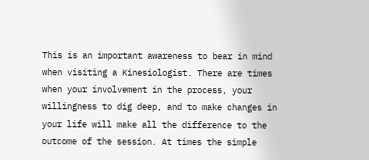This is an important awareness to bear in mind when visiting a Kinesiologist. There are times when your involvement in the process, your willingness to dig deep, and to make changes in your life will make all the difference to the outcome of the session. At times the simple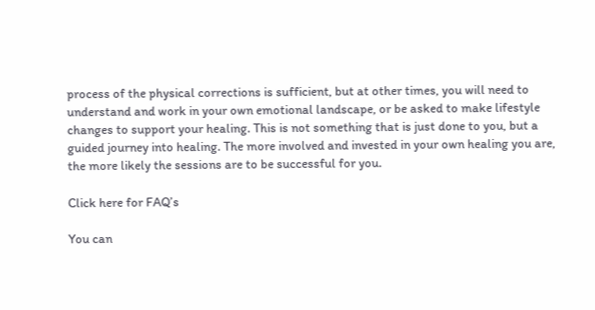process of the physical corrections is sufficient, but at other times, you will need to understand and work in your own emotional landscape, or be asked to make lifestyle changes to support your healing. This is not something that is just done to you, but a guided journey into healing. The more involved and invested in your own healing you are, the more likely the sessions are to be successful for you.

Click here for FAQ’s

You can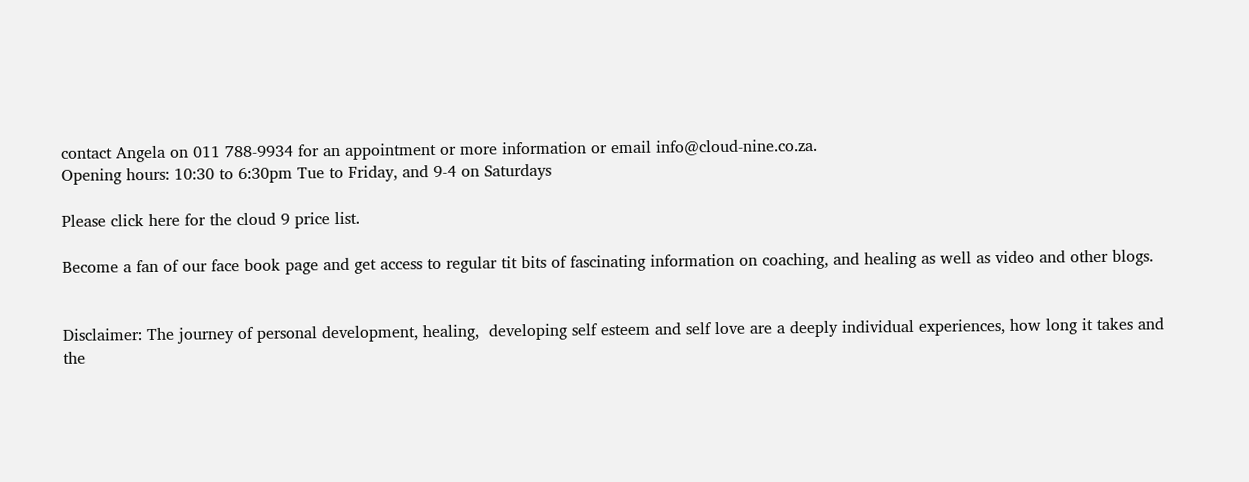contact Angela on 011 788-9934 for an appointment or more information or email info@cloud-nine.co.za.
Opening hours: 10:30 to 6:30pm Tue to Friday, and 9-4 on Saturdays

Please click here for the cloud 9 price list.

Become a fan of our face book page and get access to regular tit bits of fascinating information on coaching, and healing as well as video and other blogs.


Disclaimer: The journey of personal development, healing,  developing self esteem and self love are a deeply individual experiences, how long it takes and the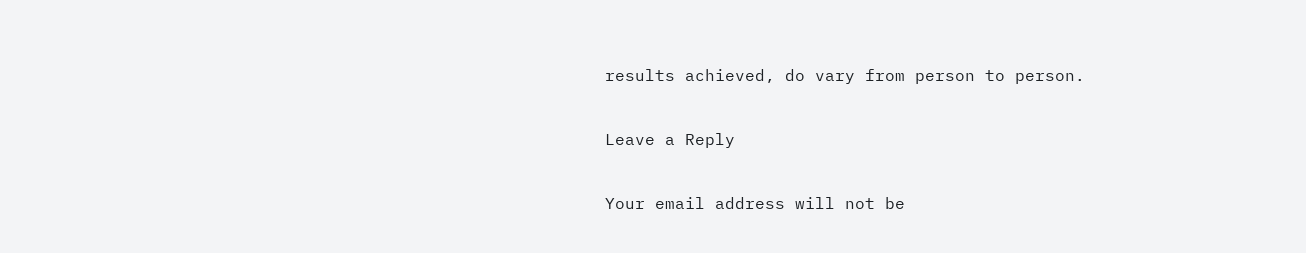results achieved, do vary from person to person.

Leave a Reply

Your email address will not be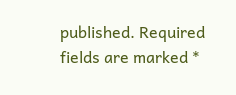published. Required fields are marked *